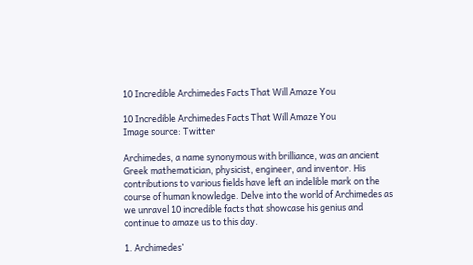10 Incredible Archimedes Facts That Will Amaze You

10 Incredible Archimedes Facts That Will Amaze You
Image source: Twitter

Archimedes, a name synonymous with brilliance, was an ancient Greek mathematician, physicist, engineer, and inventor. His contributions to various fields have left an indelible mark on the course of human knowledge. Delve into the world of Archimedes as we unravel 10 incredible facts that showcase his genius and continue to amaze us to this day.

1. Archimedes’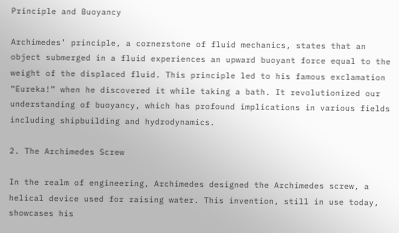Principle and Buoyancy

Archimedes’ principle, a cornerstone of fluid mechanics, states that an object submerged in a fluid experiences an upward buoyant force equal to the weight of the displaced fluid. This principle led to his famous exclamation “Eureka!” when he discovered it while taking a bath. It revolutionized our understanding of buoyancy, which has profound implications in various fields including shipbuilding and hydrodynamics.

2. The Archimedes Screw

In the realm of engineering, Archimedes designed the Archimedes screw, a helical device used for raising water. This invention, still in use today, showcases his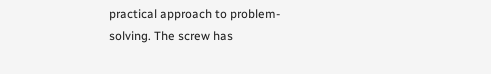practical approach to problem-solving. The screw has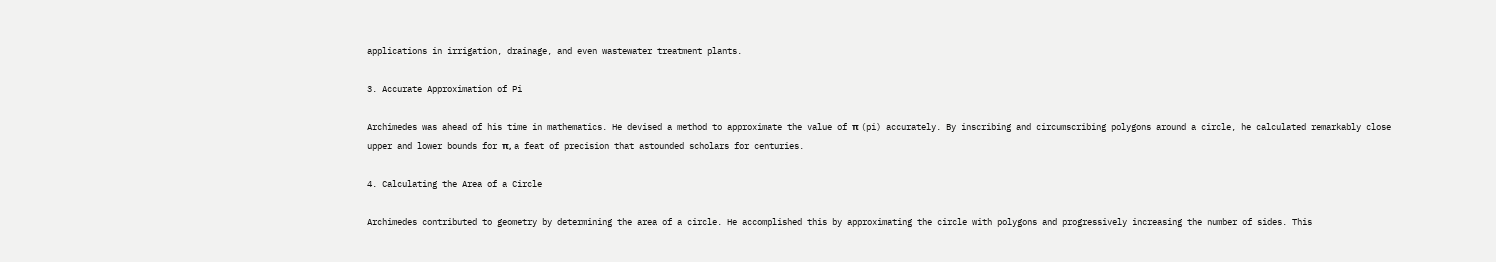applications in irrigation, drainage, and even wastewater treatment plants.

3. Accurate Approximation of Pi

Archimedes was ahead of his time in mathematics. He devised a method to approximate the value of π (pi) accurately. By inscribing and circumscribing polygons around a circle, he calculated remarkably close upper and lower bounds for π, a feat of precision that astounded scholars for centuries.

4. Calculating the Area of a Circle

Archimedes contributed to geometry by determining the area of a circle. He accomplished this by approximating the circle with polygons and progressively increasing the number of sides. This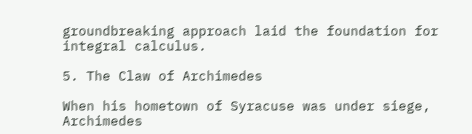groundbreaking approach laid the foundation for integral calculus.

5. The Claw of Archimedes

When his hometown of Syracuse was under siege, Archimedes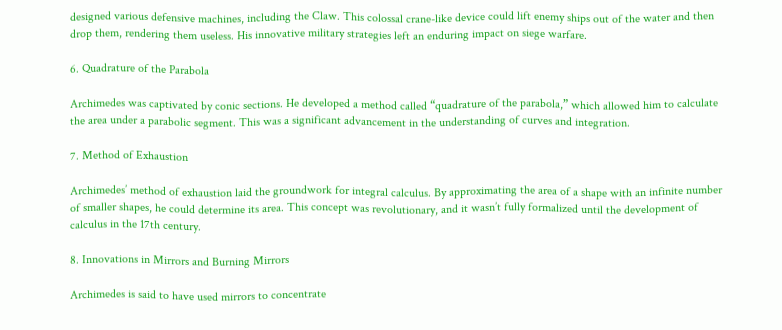designed various defensive machines, including the Claw. This colossal crane-like device could lift enemy ships out of the water and then drop them, rendering them useless. His innovative military strategies left an enduring impact on siege warfare.

6. Quadrature of the Parabola

Archimedes was captivated by conic sections. He developed a method called “quadrature of the parabola,” which allowed him to calculate the area under a parabolic segment. This was a significant advancement in the understanding of curves and integration.

7. Method of Exhaustion

Archimedes’ method of exhaustion laid the groundwork for integral calculus. By approximating the area of a shape with an infinite number of smaller shapes, he could determine its area. This concept was revolutionary, and it wasn’t fully formalized until the development of calculus in the 17th century.

8. Innovations in Mirrors and Burning Mirrors

Archimedes is said to have used mirrors to concentrate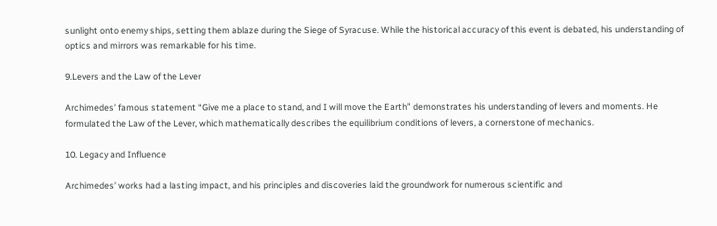sunlight onto enemy ships, setting them ablaze during the Siege of Syracuse. While the historical accuracy of this event is debated, his understanding of optics and mirrors was remarkable for his time.

9.Levers and the Law of the Lever

Archimedes’ famous statement “Give me a place to stand, and I will move the Earth” demonstrates his understanding of levers and moments. He formulated the Law of the Lever, which mathematically describes the equilibrium conditions of levers, a cornerstone of mechanics.

10. Legacy and Influence

Archimedes’ works had a lasting impact, and his principles and discoveries laid the groundwork for numerous scientific and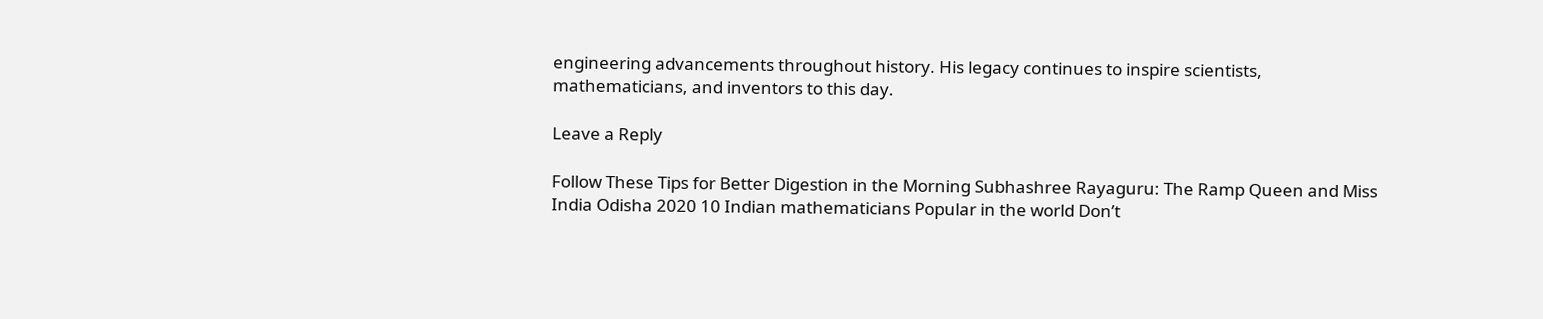engineering advancements throughout history. His legacy continues to inspire scientists, mathematicians, and inventors to this day.

Leave a Reply

Follow These Tips for Better Digestion in the Morning Subhashree Rayaguru: The Ramp Queen and Miss India Odisha 2020 10 Indian mathematicians Popular in the world Don’t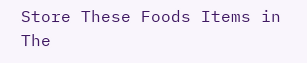Store These Foods Items in The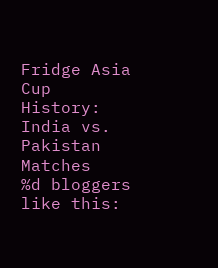Fridge Asia Cup History: India vs. Pakistan Matches
%d bloggers like this: